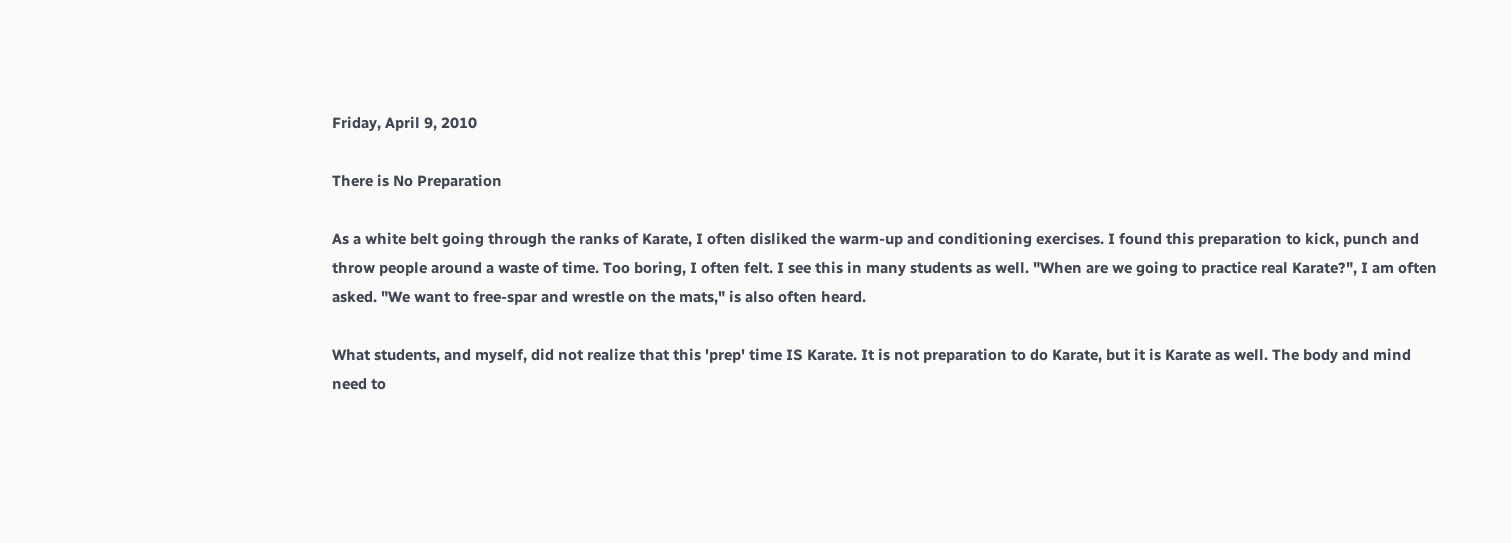Friday, April 9, 2010

There is No Preparation

As a white belt going through the ranks of Karate, I often disliked the warm-up and conditioning exercises. I found this preparation to kick, punch and throw people around a waste of time. Too boring, I often felt. I see this in many students as well. "When are we going to practice real Karate?", I am often asked. "We want to free-spar and wrestle on the mats," is also often heard.

What students, and myself, did not realize that this 'prep' time IS Karate. It is not preparation to do Karate, but it is Karate as well. The body and mind need to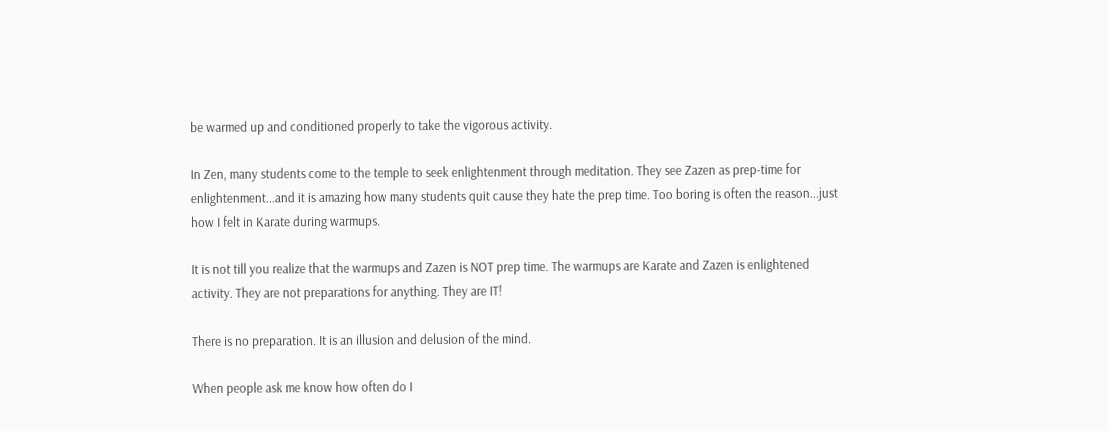be warmed up and conditioned properly to take the vigorous activity.

In Zen, many students come to the temple to seek enlightenment through meditation. They see Zazen as prep-time for enlightenment...and it is amazing how many students quit cause they hate the prep time. Too boring is often the reason...just how I felt in Karate during warmups.

It is not till you realize that the warmups and Zazen is NOT prep time. The warmups are Karate and Zazen is enlightened activity. They are not preparations for anything. They are IT!

There is no preparation. It is an illusion and delusion of the mind.

When people ask me know how often do I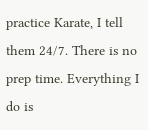practice Karate, I tell them 24/7. There is no prep time. Everything I do is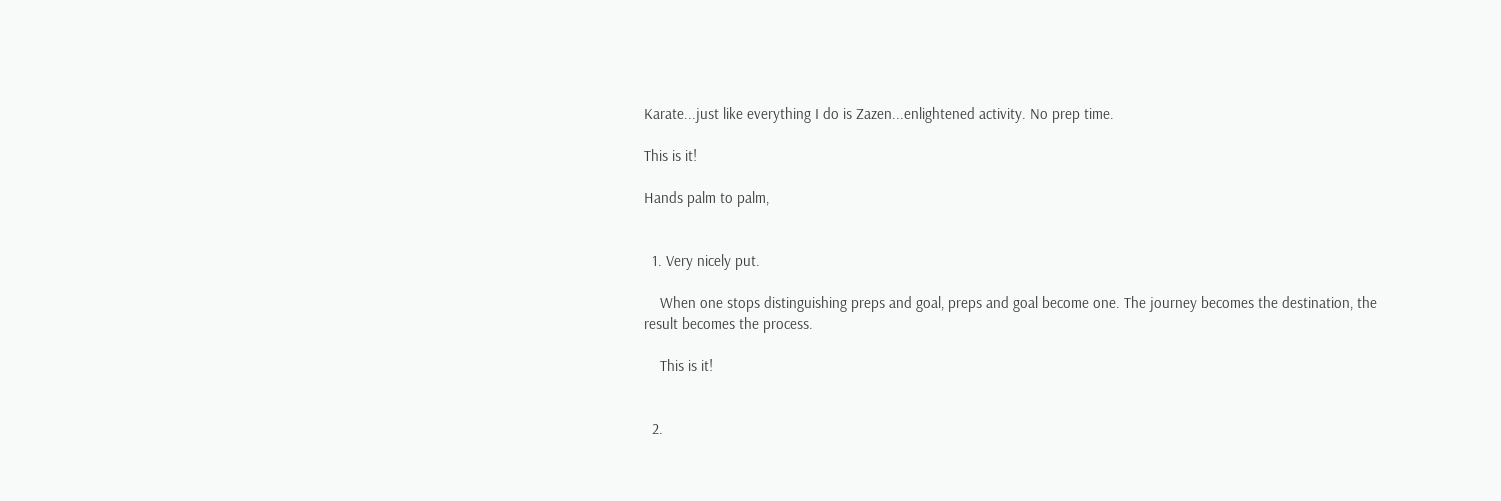Karate...just like everything I do is Zazen...enlightened activity. No prep time.

This is it!

Hands palm to palm,


  1. Very nicely put.

    When one stops distinguishing preps and goal, preps and goal become one. The journey becomes the destination, the result becomes the process.

    This is it!


  2.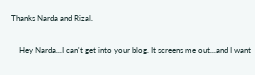Thanks Narda and Rizal.

    Hey Narda...I can't get into your blog. It screens me out...and I want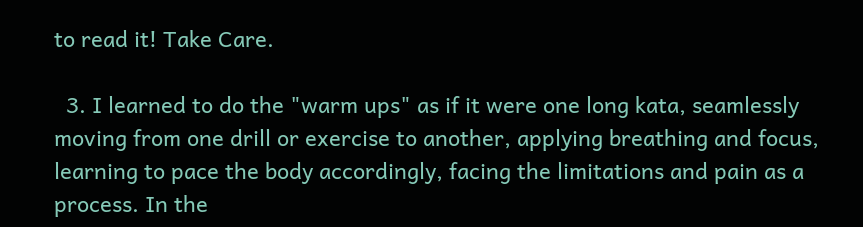to read it! Take Care.

  3. I learned to do the "warm ups" as if it were one long kata, seamlessly moving from one drill or exercise to another, applying breathing and focus, learning to pace the body accordingly, facing the limitations and pain as a process. In the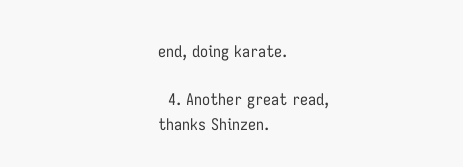end, doing karate.

  4. Another great read, thanks Shinzen.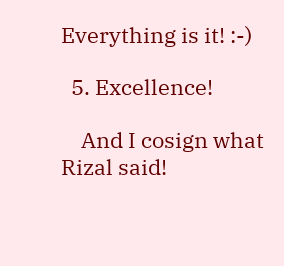Everything is it! :-)

  5. Excellence!

    And I cosign what Rizal said!